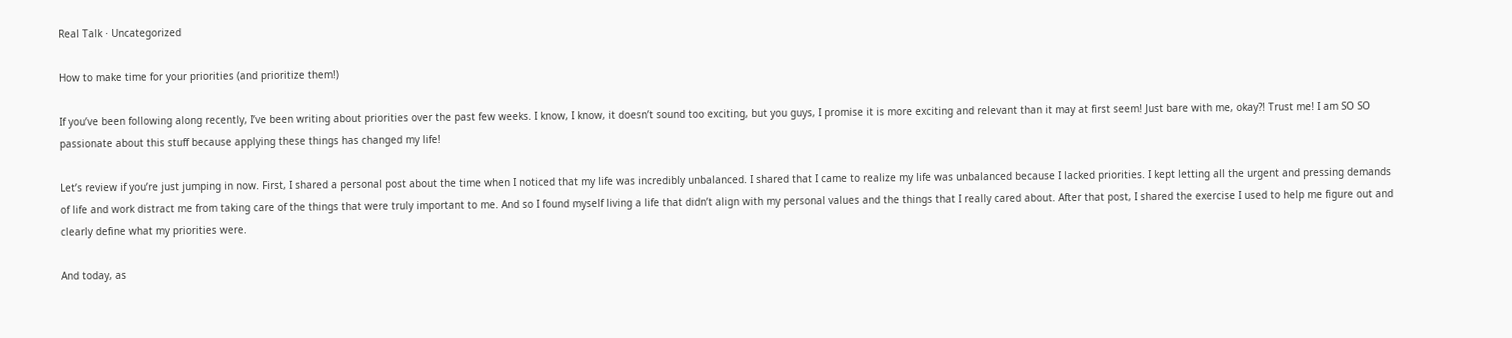Real Talk · Uncategorized

How to make time for your priorities (and prioritize them!)

If you’ve been following along recently, I’ve been writing about priorities over the past few weeks. I know, I know, it doesn’t sound too exciting, but you guys, I promise it is more exciting and relevant than it may at first seem! Just bare with me, okay?! Trust me! I am SO SO passionate about this stuff because applying these things has changed my life!

Let’s review if you’re just jumping in now. First, I shared a personal post about the time when I noticed that my life was incredibly unbalanced. I shared that I came to realize my life was unbalanced because I lacked priorities. I kept letting all the urgent and pressing demands of life and work distract me from taking care of the things that were truly important to me. And so I found myself living a life that didn’t align with my personal values and the things that I really cared about. After that post, I shared the exercise I used to help me figure out and clearly define what my priorities were.

And today, as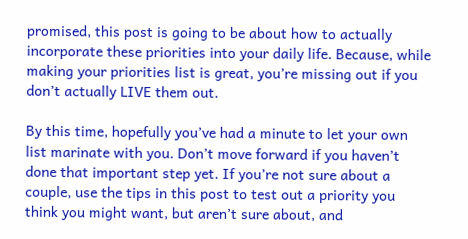promised, this post is going to be about how to actually incorporate these priorities into your daily life. Because, while making your priorities list is great, you’re missing out if you don’t actually LIVE them out.

By this time, hopefully you’ve had a minute to let your own list marinate with you. Don’t move forward if you haven’t done that important step yet. If you’re not sure about a couple, use the tips in this post to test out a priority you think you might want, but aren’t sure about, and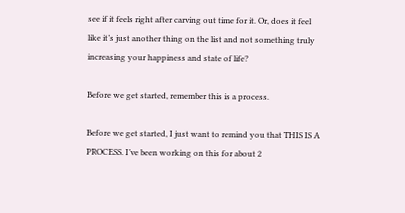see if it feels right after carving out time for it. Or, does it feel like it’s just another thing on the list and not something truly increasing your happiness and state of life?

Before we get started, remember this is a process.

Before we get started, I just want to remind you that THIS IS A PROCESS. I’ve been working on this for about 2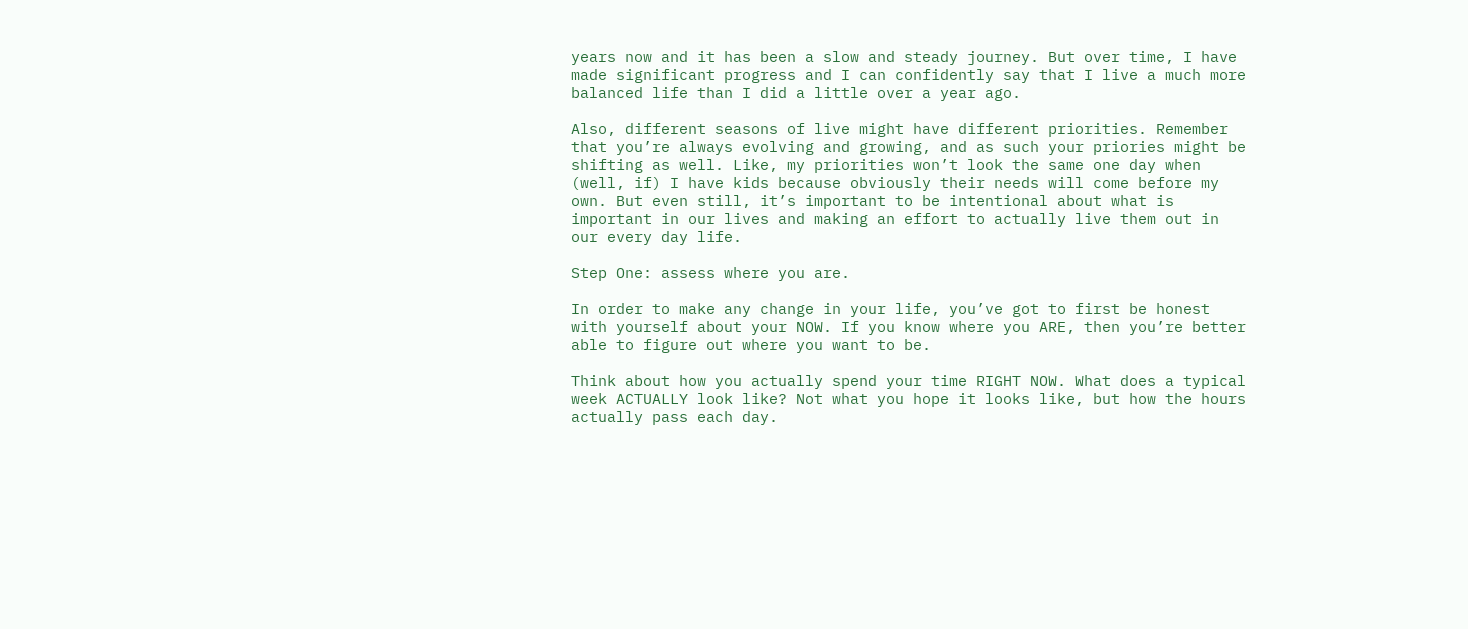years now and it has been a slow and steady journey. But over time, I have made significant progress and I can confidently say that I live a much more balanced life than I did a little over a year ago.

Also, different seasons of live might have different priorities. Remember that you’re always evolving and growing, and as such your priories might be shifting as well. Like, my priorities won’t look the same one day when (well, if) I have kids because obviously their needs will come before my own. But even still, it’s important to be intentional about what is important in our lives and making an effort to actually live them out in our every day life.

Step One: assess where you are.

In order to make any change in your life, you’ve got to first be honest with yourself about your NOW. If you know where you ARE, then you’re better able to figure out where you want to be.

Think about how you actually spend your time RIGHT NOW. What does a typical week ACTUALLY look like? Not what you hope it looks like, but how the hours actually pass each day.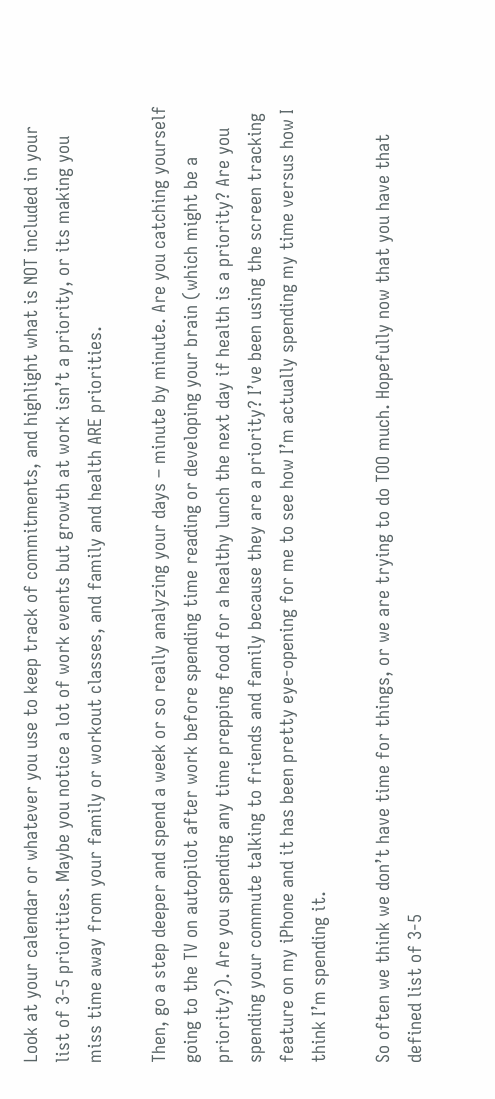Look at your calendar or whatever you use to keep track of commitments, and highlight what is NOT included in your list of 3-5 priorities. Maybe you notice a lot of work events but growth at work isn’t a priority, or its making you miss time away from your family or workout classes, and family and health ARE priorities.

Then, go a step deeper and spend a week or so really analyzing your days – minute by minute. Are you catching yourself going to the TV on autopilot after work before spending time reading or developing your brain (which might be a priority?). Are you spending any time prepping food for a healthy lunch the next day if health is a priority? Are you spending your commute talking to friends and family because they are a priority? I’ve been using the screen tracking feature on my iPhone and it has been pretty eye-opening for me to see how I’m actually spending my time versus how I think I’m spending it.

So often we think we don’t have time for things, or we are trying to do TOO much. Hopefully now that you have that defined list of 3-5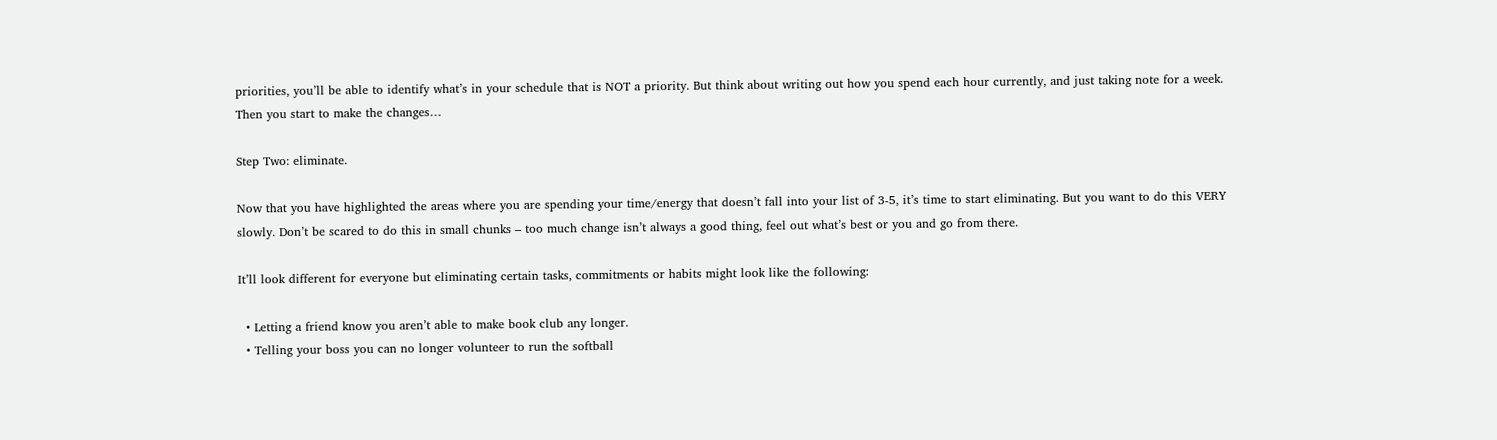priorities, you’ll be able to identify what’s in your schedule that is NOT a priority. But think about writing out how you spend each hour currently, and just taking note for a week. Then you start to make the changes…

Step Two: eliminate.

Now that you have highlighted the areas where you are spending your time/energy that doesn’t fall into your list of 3-5, it’s time to start eliminating. But you want to do this VERY slowly. Don’t be scared to do this in small chunks – too much change isn’t always a good thing, feel out what’s best or you and go from there.

It’ll look different for everyone but eliminating certain tasks, commitments or habits might look like the following:

  • Letting a friend know you aren’t able to make book club any longer.
  • Telling your boss you can no longer volunteer to run the softball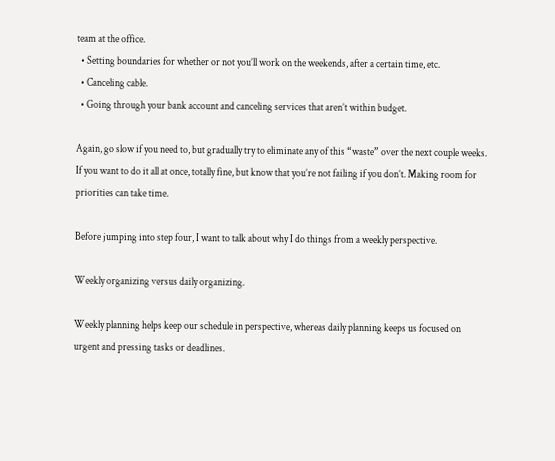team at the office.
  • Setting boundaries for whether or not you’ll work on the weekends, after a certain time, etc.
  • Canceling cable.
  • Going through your bank account and canceling services that aren’t within budget.

Again, go slow if you need to, but gradually try to eliminate any of this “waste” over the next couple weeks. If you want to do it all at once, totally fine, but know that you’re not failing if you don’t. Making room for priorities can take time.

Before jumping into step four, I want to talk about why I do things from a weekly perspective.

Weekly organizing versus daily organizing.

Weekly planning helps keep our schedule in perspective, whereas daily planning keeps us focused on urgent and pressing tasks or deadlines.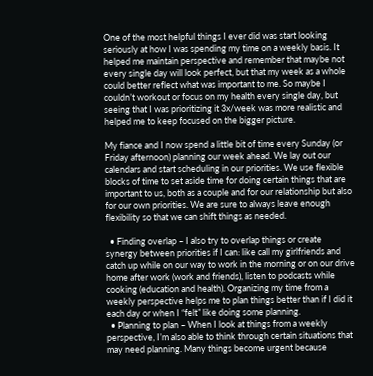One of the most helpful things I ever did was start looking seriously at how I was spending my time on a weekly basis. It helped me maintain perspective and remember that maybe not every single day will look perfect, but that my week as a whole could better reflect what was important to me. So maybe I couldn’t workout or focus on my health every single day, but seeing that I was prioritizing it 3x/week was more realistic and helped me to keep focused on the bigger picture.

My fiance and I now spend a little bit of time every Sunday (or Friday afternoon) planning our week ahead. We lay out our calendars and start scheduling in our priorities. We use flexible blocks of time to set aside time for doing certain things that are important to us, both as a couple and for our relationship but also for our own priorities. We are sure to always leave enough flexibility so that we can shift things as needed.

  • Finding overlap – I also try to overlap things or create synergy between priorities if I can: like call my girlfriends and catch up while on our way to work in the morning or on our drive home after work (work and friends), listen to podcasts while cooking (education and health). Organizing my time from a weekly perspective helps me to plan things better than if I did it each day or when I “felt” like doing some planning.
  • Planning to plan – When I look at things from a weekly perspective, I’m also able to think through certain situations that may need planning. Many things become urgent because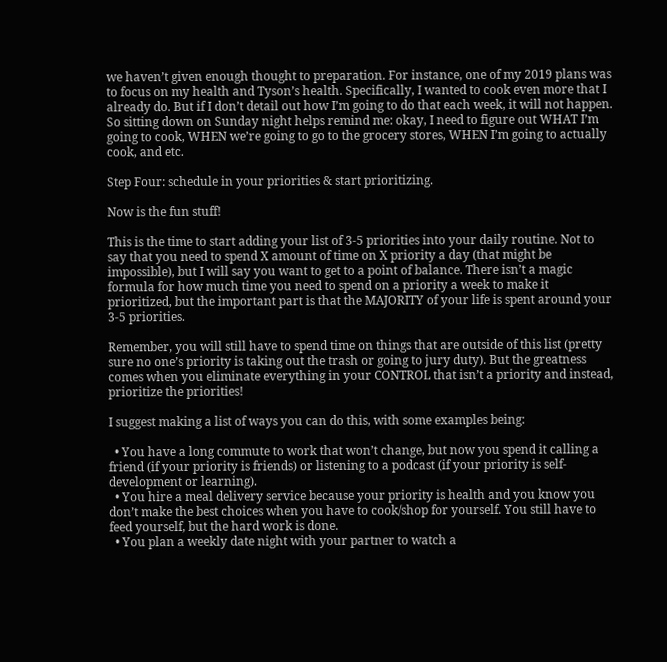we haven’t given enough thought to preparation. For instance, one of my 2019 plans was to focus on my health and Tyson’s health. Specifically, I wanted to cook even more that I already do. But if I don’t detail out how I’m going to do that each week, it will not happen. So sitting down on Sunday night helps remind me: okay, I need to figure out WHAT I’m going to cook, WHEN we’re going to go to the grocery stores, WHEN I’m going to actually cook, and etc.

Step Four: schedule in your priorities & start prioritizing.

Now is the fun stuff!

This is the time to start adding your list of 3-5 priorities into your daily routine. Not to say that you need to spend X amount of time on X priority a day (that might be impossible), but I will say you want to get to a point of balance. There isn’t a magic formula for how much time you need to spend on a priority a week to make it prioritized, but the important part is that the MAJORITY of your life is spent around your 3-5 priorities.

Remember, you will still have to spend time on things that are outside of this list (pretty sure no one’s priority is taking out the trash or going to jury duty). But the greatness comes when you eliminate everything in your CONTROL that isn’t a priority and instead, prioritize the priorities!

I suggest making a list of ways you can do this, with some examples being:

  • You have a long commute to work that won’t change, but now you spend it calling a friend (if your priority is friends) or listening to a podcast (if your priority is self-development or learning).
  • You hire a meal delivery service because your priority is health and you know you don’t make the best choices when you have to cook/shop for yourself. You still have to feed yourself, but the hard work is done.
  • You plan a weekly date night with your partner to watch a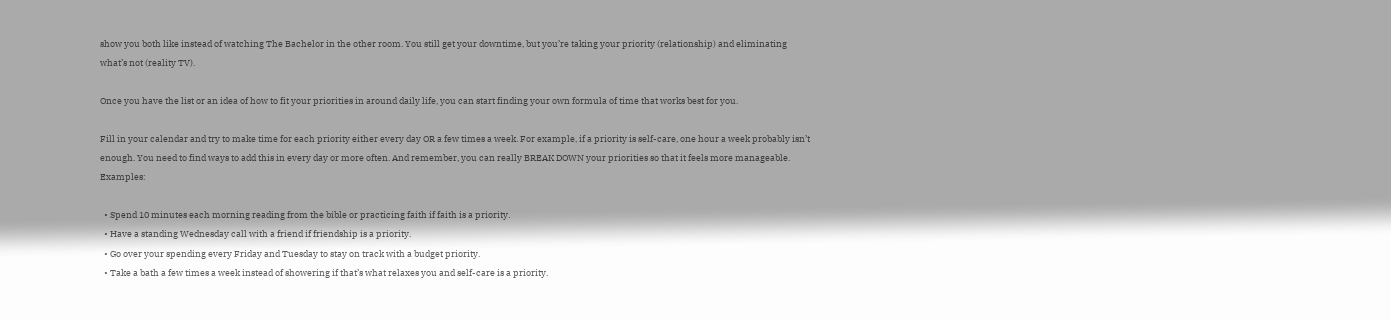show you both like instead of watching The Bachelor in the other room. You still get your downtime, but you’re taking your priority (relationship) and eliminating what’s not (reality TV).

Once you have the list or an idea of how to fit your priorities in around daily life, you can start finding your own formula of time that works best for you.

Fill in your calendar and try to make time for each priority either every day OR a few times a week. For example, if a priority is self-care, one hour a week probably isn’t enough. You need to find ways to add this in every day or more often. And remember, you can really BREAK DOWN your priorities so that it feels more manageable. Examples:

  • Spend 10 minutes each morning reading from the bible or practicing faith if faith is a priority.
  • Have a standing Wednesday call with a friend if friendship is a priority.
  • Go over your spending every Friday and Tuesday to stay on track with a budget priority.
  • Take a bath a few times a week instead of showering if that’s what relaxes you and self-care is a priority.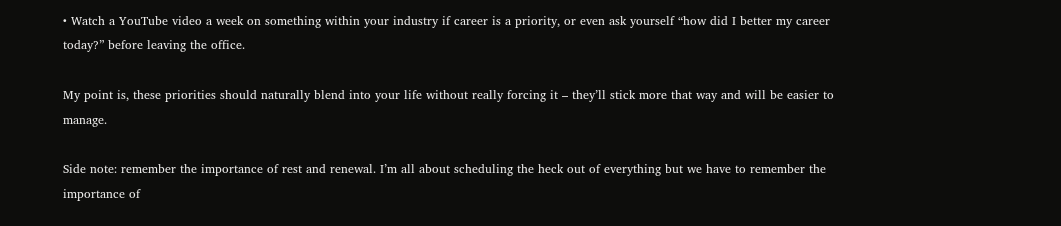• Watch a YouTube video a week on something within your industry if career is a priority, or even ask yourself “how did I better my career today?” before leaving the office.

My point is, these priorities should naturally blend into your life without really forcing it – they’ll stick more that way and will be easier to manage.

Side note: remember the importance of rest and renewal. I’m all about scheduling the heck out of everything but we have to remember the importance of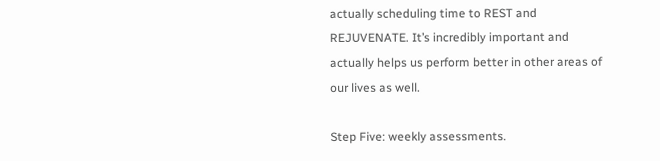actually scheduling time to REST and REJUVENATE. It’s incredibly important and actually helps us perform better in other areas of our lives as well.

Step Five: weekly assessments.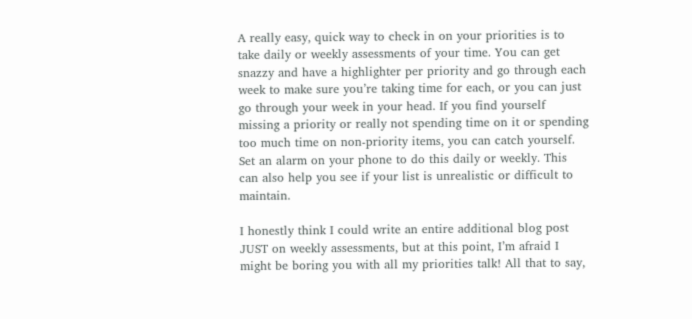A really easy, quick way to check in on your priorities is to take daily or weekly assessments of your time. You can get snazzy and have a highlighter per priority and go through each week to make sure you’re taking time for each, or you can just go through your week in your head. If you find yourself missing a priority or really not spending time on it or spending too much time on non-priority items, you can catch yourself. Set an alarm on your phone to do this daily or weekly. This can also help you see if your list is unrealistic or difficult to maintain.

I honestly think I could write an entire additional blog post JUST on weekly assessments, but at this point, I’m afraid I might be boring you with all my priorities talk! All that to say,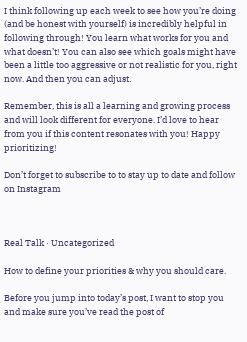I think following up each week to see how you’re doing (and be honest with yourself) is incredibly helpful in following through! You learn what works for you and what doesn’t! You can also see which goals might have been a little too aggressive or not realistic for you, right now. And then you can adjust.

Remember, this is all a learning and growing process and will look different for everyone. I’d love to hear from you if this content resonates with you! Happy prioritizing!

Don’t forget to subscribe to to stay up to date and follow on Instagram



Real Talk · Uncategorized

How to define your priorities & why you should care.

Before you jump into today’s post, I want to stop you and make sure you’ve read the post of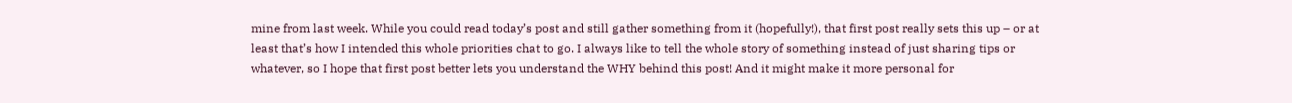mine from last week. While you could read today’s post and still gather something from it (hopefully!), that first post really sets this up – or at least that’s how I intended this whole priorities chat to go. I always like to tell the whole story of something instead of just sharing tips or whatever, so I hope that first post better lets you understand the WHY behind this post! And it might make it more personal for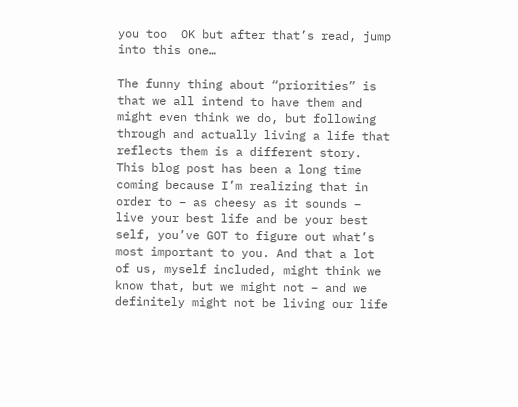you too  OK but after that’s read, jump into this one…

The funny thing about “priorities” is that we all intend to have them and might even think we do, but following through and actually living a life that reflects them is a different story. This blog post has been a long time coming because I’m realizing that in order to – as cheesy as it sounds – live your best life and be your best self, you’ve GOT to figure out what’s most important to you. And that a lot of us, myself included, might think we know that, but we might not – and we definitely might not be living our life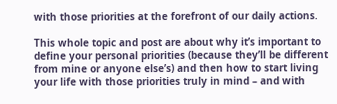with those priorities at the forefront of our daily actions.

This whole topic and post are about why it’s important to define your personal priorities (because they’ll be different from mine or anyone else’s) and then how to start living your life with those priorities truly in mind – and with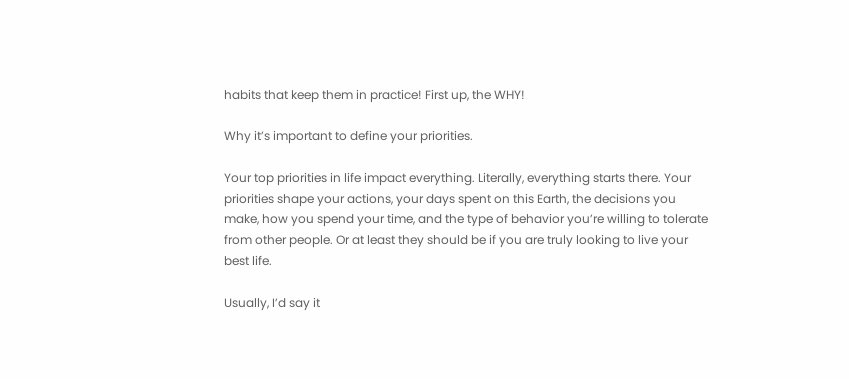habits that keep them in practice! First up, the WHY!

Why it’s important to define your priorities.

Your top priorities in life impact everything. Literally, everything starts there. Your priorities shape your actions, your days spent on this Earth, the decisions you make, how you spend your time, and the type of behavior you’re willing to tolerate from other people. Or at least they should be if you are truly looking to live your best life.

Usually, I’d say it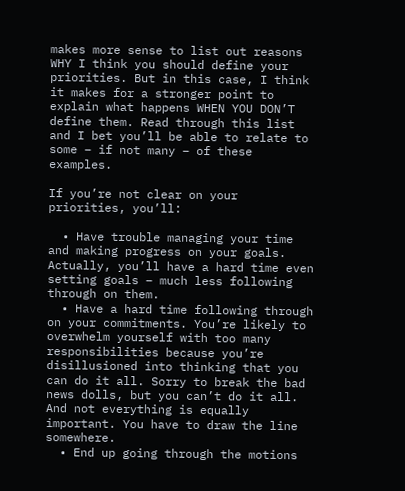makes more sense to list out reasons WHY I think you should define your priorities. But in this case, I think it makes for a stronger point to explain what happens WHEN YOU DON’T define them. Read through this list and I bet you’ll be able to relate to some – if not many – of these examples.

If you’re not clear on your priorities, you’ll:

  • Have trouble managing your time and making progress on your goals. Actually, you’ll have a hard time even setting goals – much less following through on them.
  • Have a hard time following through on your commitments. You’re likely to overwhelm yourself with too many responsibilities because you’re disillusioned into thinking that you can do it all. Sorry to break the bad news dolls, but you can’t do it all. And not everything is equally important. You have to draw the line somewhere.
  • End up going through the motions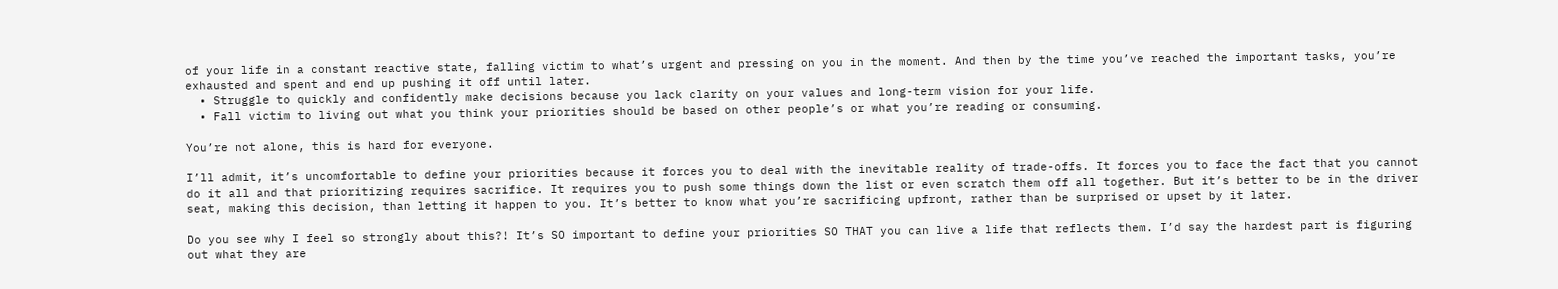of your life in a constant reactive state, falling victim to what’s urgent and pressing on you in the moment. And then by the time you’ve reached the important tasks, you’re exhausted and spent and end up pushing it off until later.
  • Struggle to quickly and confidently make decisions because you lack clarity on your values and long-term vision for your life.
  • Fall victim to living out what you think your priorities should be based on other people’s or what you’re reading or consuming.

You’re not alone, this is hard for everyone.

I’ll admit, it’s uncomfortable to define your priorities because it forces you to deal with the inevitable reality of trade-offs. It forces you to face the fact that you cannot do it all and that prioritizing requires sacrifice. It requires you to push some things down the list or even scratch them off all together. But it’s better to be in the driver seat, making this decision, than letting it happen to you. It’s better to know what you’re sacrificing upfront, rather than be surprised or upset by it later.

Do you see why I feel so strongly about this?! It’s SO important to define your priorities SO THAT you can live a life that reflects them. I’d say the hardest part is figuring out what they are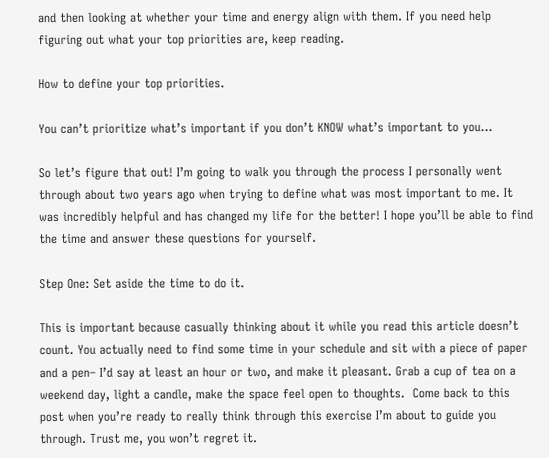and then looking at whether your time and energy align with them. If you need help figuring out what your top priorities are, keep reading.

How to define your top priorities.

You can’t prioritize what’s important if you don’t KNOW what’s important to you…

So let’s figure that out! I’m going to walk you through the process I personally went through about two years ago when trying to define what was most important to me. It was incredibly helpful and has changed my life for the better! I hope you’ll be able to find the time and answer these questions for yourself.

Step One: Set aside the time to do it.

This is important because casually thinking about it while you read this article doesn’t count. You actually need to find some time in your schedule and sit with a piece of paper and a pen– I’d say at least an hour or two, and make it pleasant. Grab a cup of tea on a weekend day, light a candle, make the space feel open to thoughts.  Come back to this post when you’re ready to really think through this exercise I’m about to guide you through. Trust me, you won’t regret it.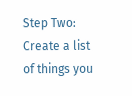Step Two: Create a list of things you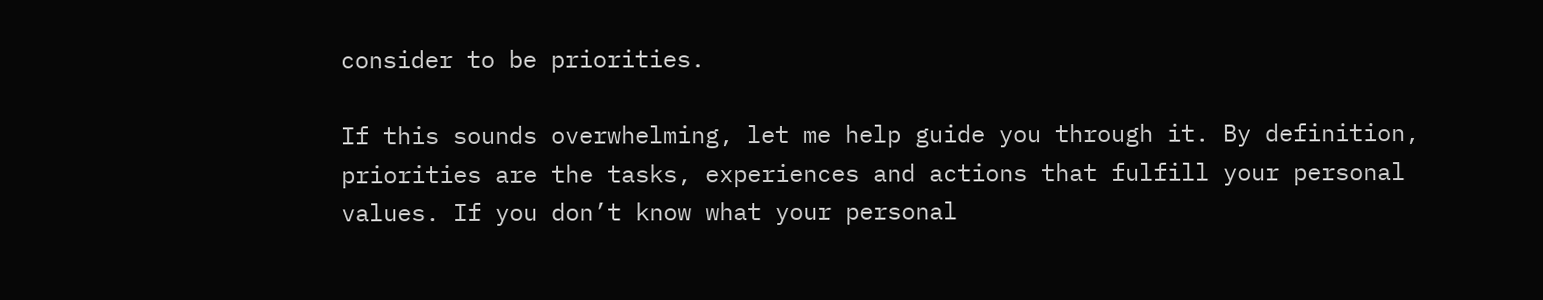consider to be priorities.

If this sounds overwhelming, let me help guide you through it. By definition, priorities are the tasks, experiences and actions that fulfill your personal values. If you don’t know what your personal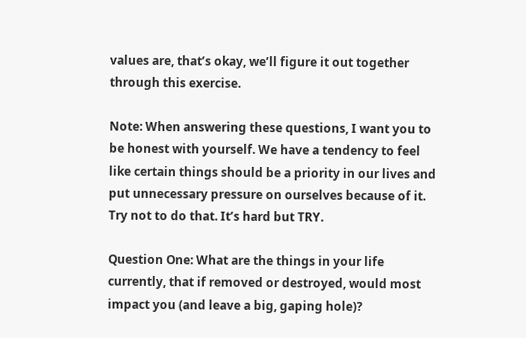values are, that’s okay, we’ll figure it out together through this exercise.

Note: When answering these questions, I want you to be honest with yourself. We have a tendency to feel like certain things should be a priority in our lives and put unnecessary pressure on ourselves because of it. Try not to do that. It’s hard but TRY.

Question One: What are the things in your life currently, that if removed or destroyed, would most impact you (and leave a big, gaping hole)?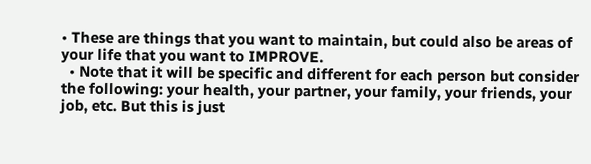• These are things that you want to maintain, but could also be areas of your life that you want to IMPROVE.
  • Note that it will be specific and different for each person but consider the following: your health, your partner, your family, your friends, your job, etc. But this is just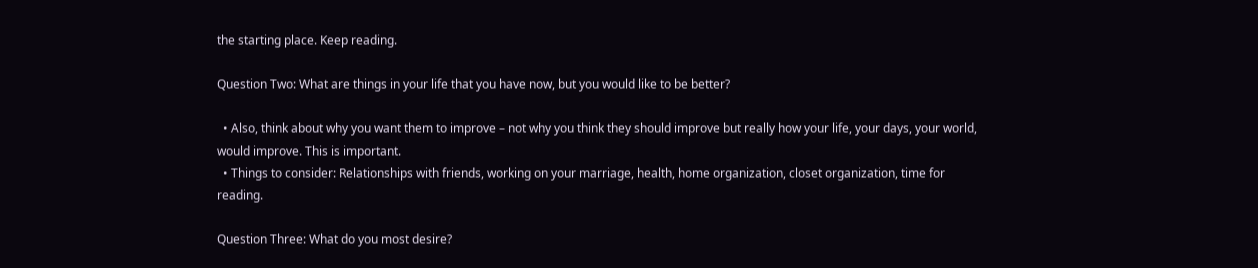the starting place. Keep reading.

Question Two: What are things in your life that you have now, but you would like to be better?

  • Also, think about why you want them to improve – not why you think they should improve but really how your life, your days, your world, would improve. This is important.
  • Things to consider: Relationships with friends, working on your marriage, health, home organization, closet organization, time for reading.

Question Three: What do you most desire?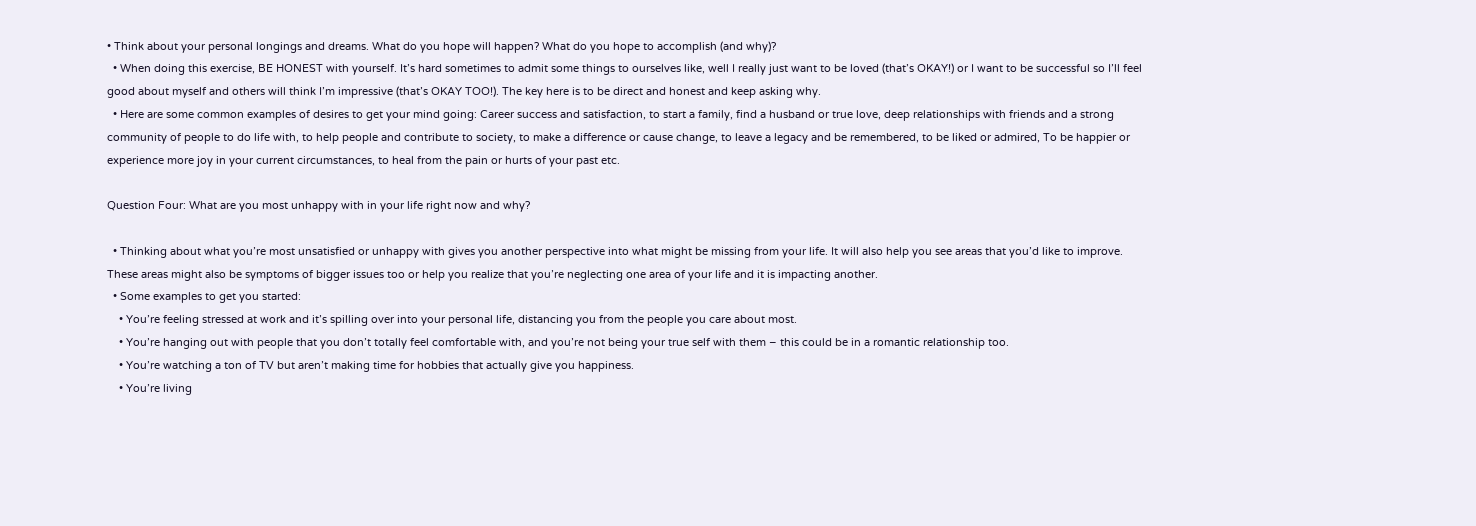• Think about your personal longings and dreams. What do you hope will happen? What do you hope to accomplish (and why)?
  • When doing this exercise, BE HONEST with yourself. It’s hard sometimes to admit some things to ourselves like, well I really just want to be loved (that’s OKAY!) or I want to be successful so I’ll feel good about myself and others will think I’m impressive (that’s OKAY TOO!). The key here is to be direct and honest and keep asking why.
  • Here are some common examples of desires to get your mind going: Career success and satisfaction, to start a family, find a husband or true love, deep relationships with friends and a strong community of people to do life with, to help people and contribute to society, to make a difference or cause change, to leave a legacy and be remembered, to be liked or admired, To be happier or experience more joy in your current circumstances, to heal from the pain or hurts of your past etc.

Question Four: What are you most unhappy with in your life right now and why?

  • Thinking about what you’re most unsatisfied or unhappy with gives you another perspective into what might be missing from your life. It will also help you see areas that you’d like to improve. These areas might also be symptoms of bigger issues too or help you realize that you’re neglecting one area of your life and it is impacting another.
  • Some examples to get you started:
    • You’re feeling stressed at work and it’s spilling over into your personal life, distancing you from the people you care about most.
    • You’re hanging out with people that you don’t totally feel comfortable with, and you’re not being your true self with them – this could be in a romantic relationship too.
    • You’re watching a ton of TV but aren’t making time for hobbies that actually give you happiness.
    • You’re living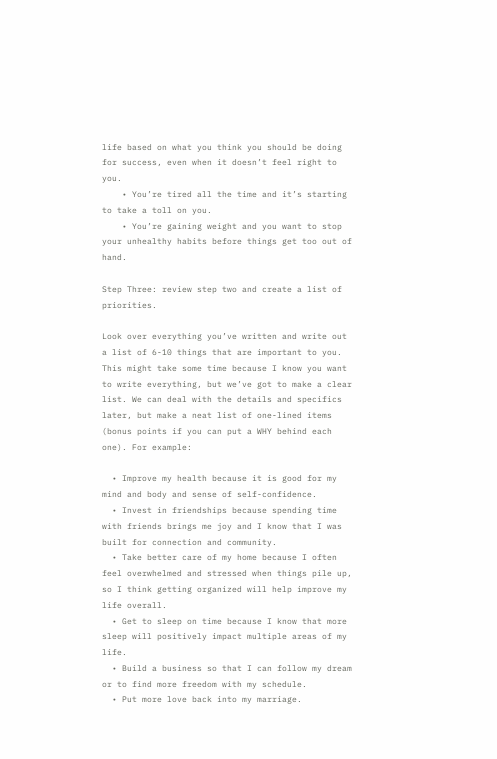life based on what you think you should be doing for success, even when it doesn’t feel right to you.
    • You’re tired all the time and it’s starting to take a toll on you.
    • You’re gaining weight and you want to stop your unhealthy habits before things get too out of hand.

Step Three: review step two and create a list of priorities.

Look over everything you’ve written and write out a list of 6-10 things that are important to you. This might take some time because I know you want to write everything, but we’ve got to make a clear list. We can deal with the details and specifics later, but make a neat list of one-lined items (bonus points if you can put a WHY behind each one). For example:

  • Improve my health because it is good for my mind and body and sense of self-confidence.
  • Invest in friendships because spending time with friends brings me joy and I know that I was built for connection and community.
  • Take better care of my home because I often feel overwhelmed and stressed when things pile up, so I think getting organized will help improve my life overall.
  • Get to sleep on time because I know that more sleep will positively impact multiple areas of my life.
  • Build a business so that I can follow my dream or to find more freedom with my schedule.
  • Put more love back into my marriage.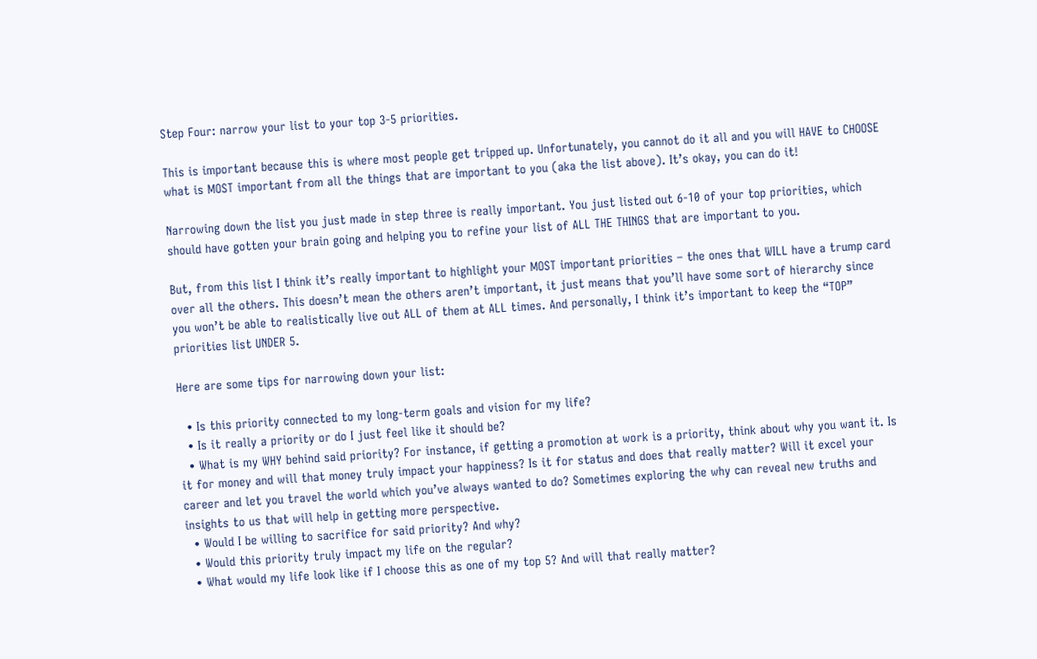Step Four: narrow your list to your top 3-5 priorities.

This is important because this is where most people get tripped up. Unfortunately, you cannot do it all and you will HAVE to CHOOSE what is MOST important from all the things that are important to you (aka the list above). It’s okay, you can do it!

Narrowing down the list you just made in step three is really important. You just listed out 6-10 of your top priorities, which should have gotten your brain going and helping you to refine your list of ALL THE THINGS that are important to you.

But, from this list I think it’s really important to highlight your MOST important priorities – the ones that WILL have a trump card over all the others. This doesn’t mean the others aren’t important, it just means that you’ll have some sort of hierarchy since you won’t be able to realistically live out ALL of them at ALL times. And personally, I think it’s important to keep the “TOP” priorities list UNDER 5.

Here are some tips for narrowing down your list:

  • Is this priority connected to my long-term goals and vision for my life?
  • Is it really a priority or do I just feel like it should be?
  • What is my WHY behind said priority? For instance, if getting a promotion at work is a priority, think about why you want it. Is it for money and will that money truly impact your happiness? Is it for status and does that really matter? Will it excel your career and let you travel the world which you’ve always wanted to do? Sometimes exploring the why can reveal new truths and insights to us that will help in getting more perspective.
  • Would I be willing to sacrifice for said priority? And why?
  • Would this priority truly impact my life on the regular?
  • What would my life look like if I choose this as one of my top 5? And will that really matter?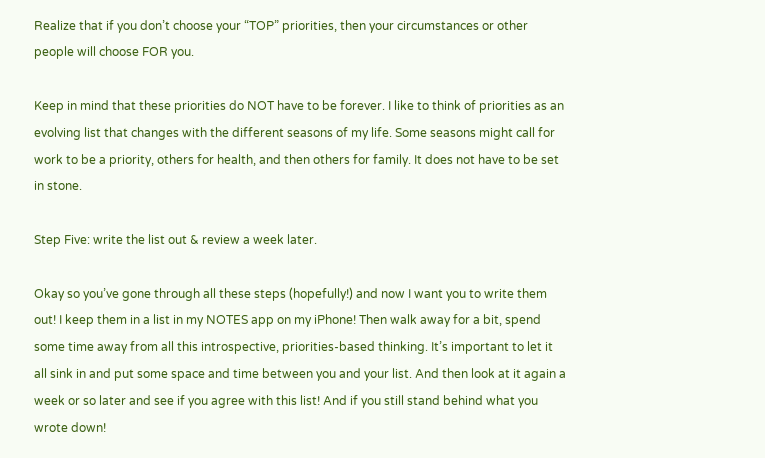Realize that if you don’t choose your “TOP” priorities, then your circumstances or other people will choose FOR you.

Keep in mind that these priorities do NOT have to be forever. I like to think of priorities as an evolving list that changes with the different seasons of my life. Some seasons might call for work to be a priority, others for health, and then others for family. It does not have to be set in stone.

Step Five: write the list out & review a week later.

Okay so you’ve gone through all these steps (hopefully!) and now I want you to write them out! I keep them in a list in my NOTES app on my iPhone! Then walk away for a bit, spend some time away from all this introspective, priorities-based thinking. It’s important to let it all sink in and put some space and time between you and your list. And then look at it again a week or so later and see if you agree with this list! And if you still stand behind what you wrote down!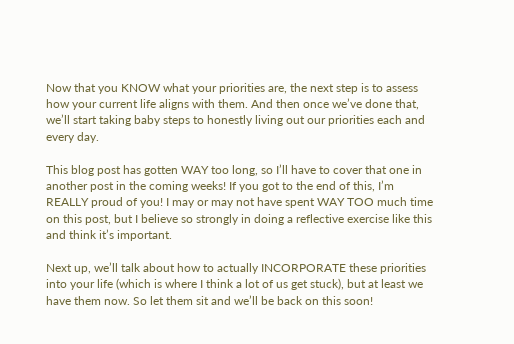Now that you KNOW what your priorities are, the next step is to assess how your current life aligns with them. And then once we’ve done that, we’ll start taking baby steps to honestly living out our priorities each and every day.

This blog post has gotten WAY too long, so I’ll have to cover that one in another post in the coming weeks! If you got to the end of this, I’m REALLY proud of you! I may or may not have spent WAY TOO much time on this post, but I believe so strongly in doing a reflective exercise like this and think it’s important.

Next up, we’ll talk about how to actually INCORPORATE these priorities into your life (which is where I think a lot of us get stuck), but at least we have them now. So let them sit and we’ll be back on this soon!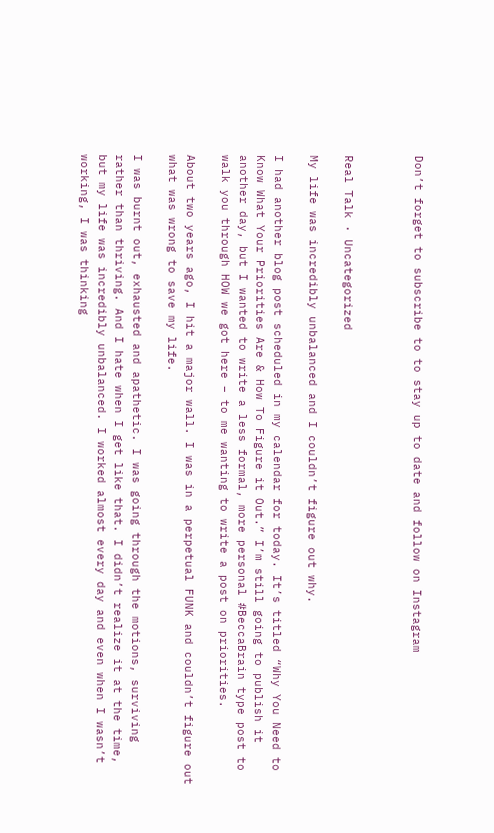Don’t forget to subscribe to to stay up to date and follow on Instagram



Real Talk · Uncategorized

My life was incredibly unbalanced and I couldn’t figure out why.

I had another blog post scheduled in my calendar for today. It’s titled “Why You Need to Know What Your Priorities Are & How To Figure it Out.” I’m still going to publish it another day, but I wanted to write a less formal, more personal #BeccaBrain type post to walk you through HOW we got here – to me wanting to write a post on priorities.

About two years ago, I hit a major wall. I was in a perpetual FUNK and couldn’t figure out what was wrong to save my life.

I was burnt out, exhausted and apathetic. I was going through the motions, surviving rather than thriving. And I hate when I get like that. I didn’t realize it at the time, but my life was incredibly unbalanced. I worked almost every day and even when I wasn’t working, I was thinking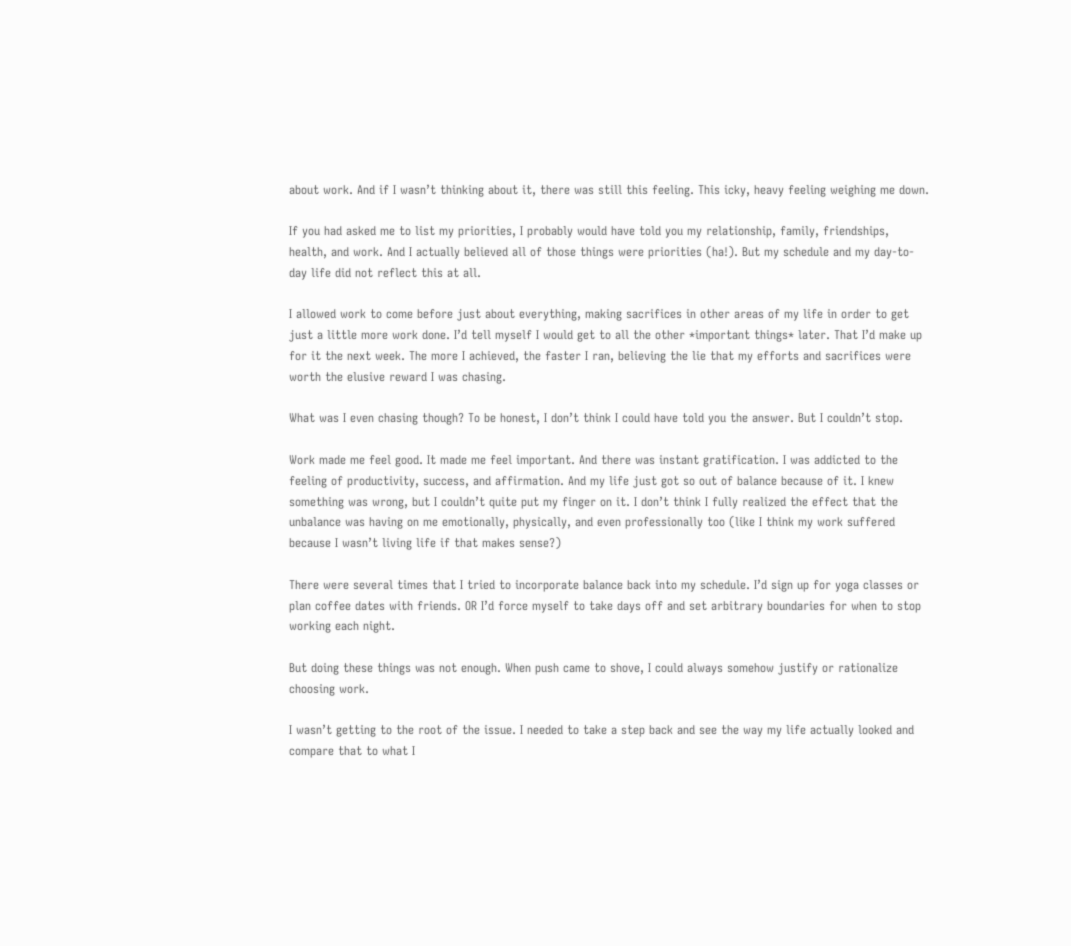about work. And if I wasn’t thinking about it, there was still this feeling. This icky, heavy feeling weighing me down.

If you had asked me to list my priorities, I probably would have told you my relationship, family, friendships, health, and work. And I actually believed all of those things were priorities (ha!). But my schedule and my day-to-day life did not reflect this at all.

I allowed work to come before just about everything, making sacrifices in other areas of my life in order to get just a little more work done. I’d tell myself I would get to all the other *important things* later. That I’d make up for it the next week. The more I achieved, the faster I ran, believing the lie that my efforts and sacrifices were worth the elusive reward I was chasing.

What was I even chasing though? To be honest, I don’t think I could have told you the answer. But I couldn’t stop.

Work made me feel good. It made me feel important. And there was instant gratification. I was addicted to the feeling of productivity, success, and affirmation. And my life just got so out of balance because of it. I knew something was wrong, but I couldn’t quite put my finger on it. I don’t think I fully realized the effect that the unbalance was having on me emotionally, physically, and even professionally too (like I think my work suffered because I wasn’t living life if that makes sense?)

There were several times that I tried to incorporate balance back into my schedule. I’d sign up for yoga classes or plan coffee dates with friends. OR I’d force myself to take days off and set arbitrary boundaries for when to stop working each night.

But doing these things was not enough. When push came to shove, I could always somehow justify or rationalize choosing work.

I wasn’t getting to the root of the issue. I needed to take a step back and see the way my life actually looked and compare that to what I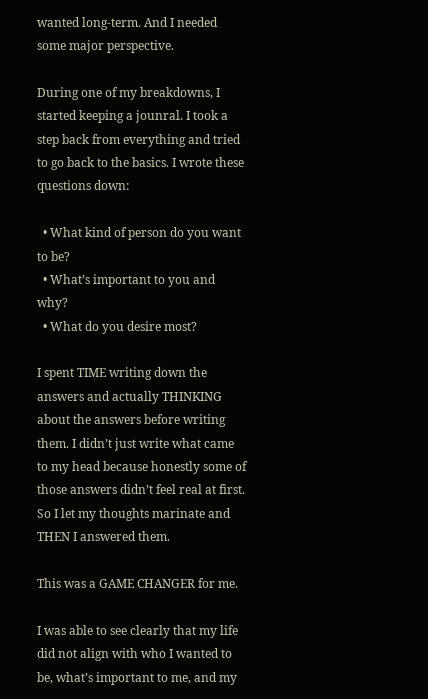wanted long-term. And I needed some major perspective.

During one of my breakdowns, I started keeping a jounral. I took a step back from everything and tried to go back to the basics. I wrote these questions down:

  • What kind of person do you want to be?
  • What’s important to you and why?
  • What do you desire most?

I spent TIME writing down the answers and actually THINKING about the answers before writing them. I didn’t just write what came to my head because honestly some of those answers didn’t feel real at first. So I let my thoughts marinate and THEN I answered them.

This was a GAME CHANGER for me.

I was able to see clearly that my life did not align with who I wanted to be, what’s important to me, and my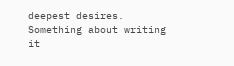deepest desires. Something about writing it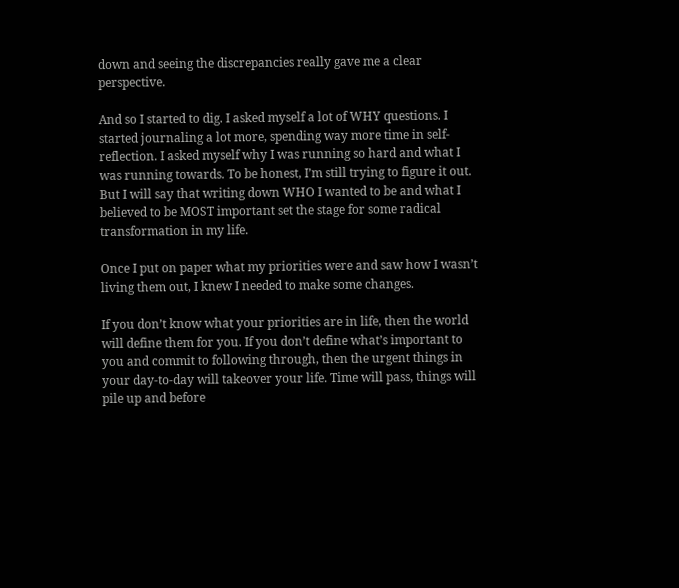down and seeing the discrepancies really gave me a clear perspective.

And so I started to dig. I asked myself a lot of WHY questions. I started journaling a lot more, spending way more time in self-reflection. I asked myself why I was running so hard and what I was running towards. To be honest, I’m still trying to figure it out. But I will say that writing down WHO I wanted to be and what I believed to be MOST important set the stage for some radical transformation in my life.

Once I put on paper what my priorities were and saw how I wasn’t living them out, I knew I needed to make some changes.

If you don’t know what your priorities are in life, then the world will define them for you. If you don’t define what’s important to you and commit to following through, then the urgent things in your day-to-day will takeover your life. Time will pass, things will pile up and before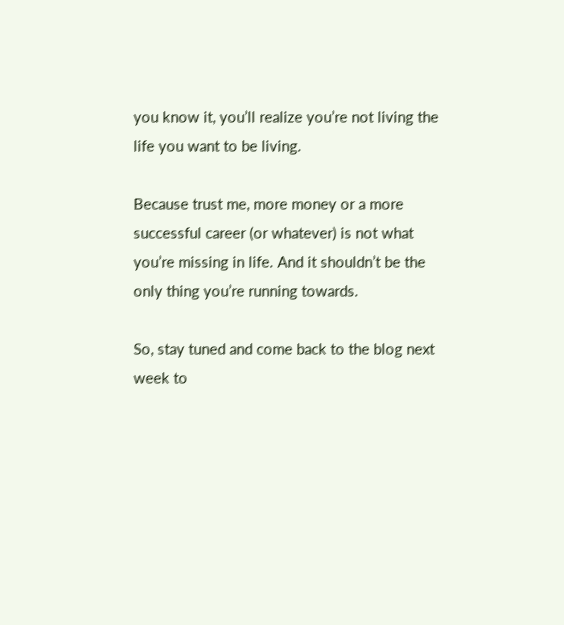you know it, you’ll realize you’re not living the life you want to be living.

Because trust me, more money or a more successful career (or whatever) is not what you’re missing in life. And it shouldn’t be the only thing you’re running towards.

So, stay tuned and come back to the blog next week to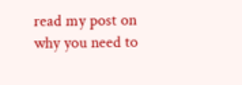read my post on why you need to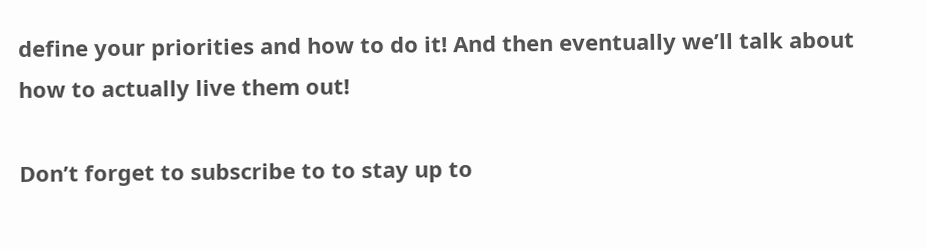define your priorities and how to do it! And then eventually we’ll talk about how to actually live them out!

Don’t forget to subscribe to to stay up to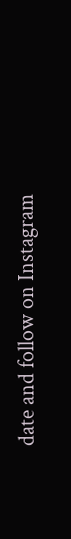date and follow on Instagram